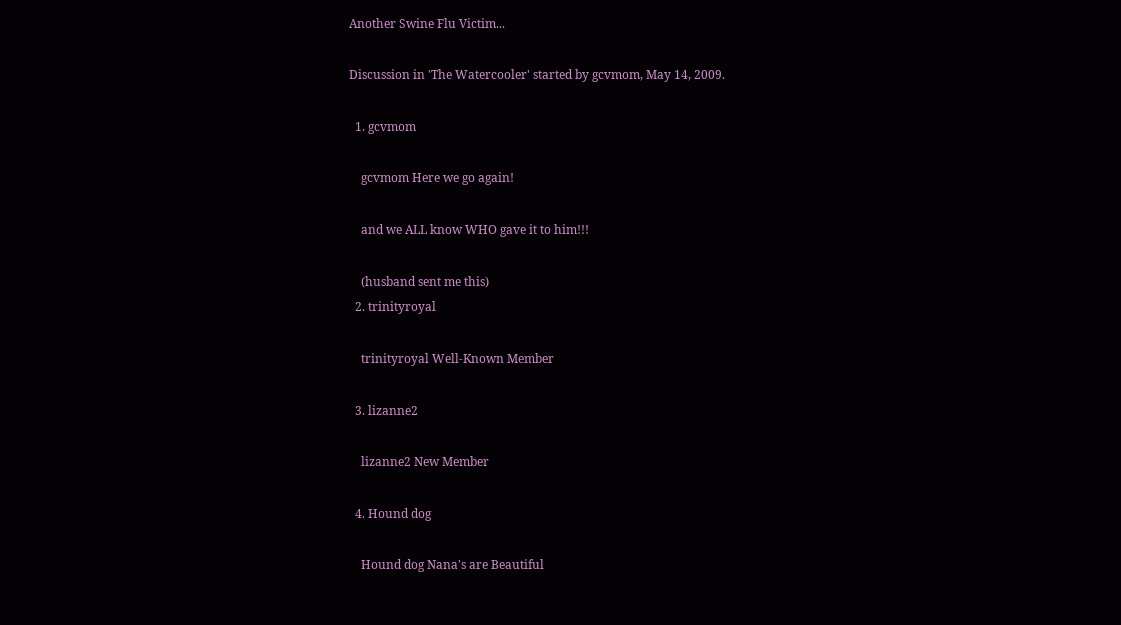Another Swine Flu Victim...

Discussion in 'The Watercooler' started by gcvmom, May 14, 2009.

  1. gcvmom

    gcvmom Here we go again!

    and we ALL know WHO gave it to him!!!

    (husband sent me this)
  2. trinityroyal

    trinityroyal Well-Known Member

  3. lizanne2

    lizanne2 New Member

  4. Hound dog

    Hound dog Nana's are Beautiful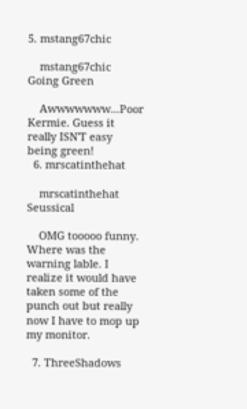5. mstang67chic

    mstang67chic Going Green

    Awwwwwww...Poor Kermie. Guess it really ISN'T easy being green!
  6. mrscatinthehat

    mrscatinthehat Seussical

    OMG tooooo funny. Where was the warning lable. I realize it would have taken some of the punch out but really now I have to mop up my monitor.

  7. ThreeShadows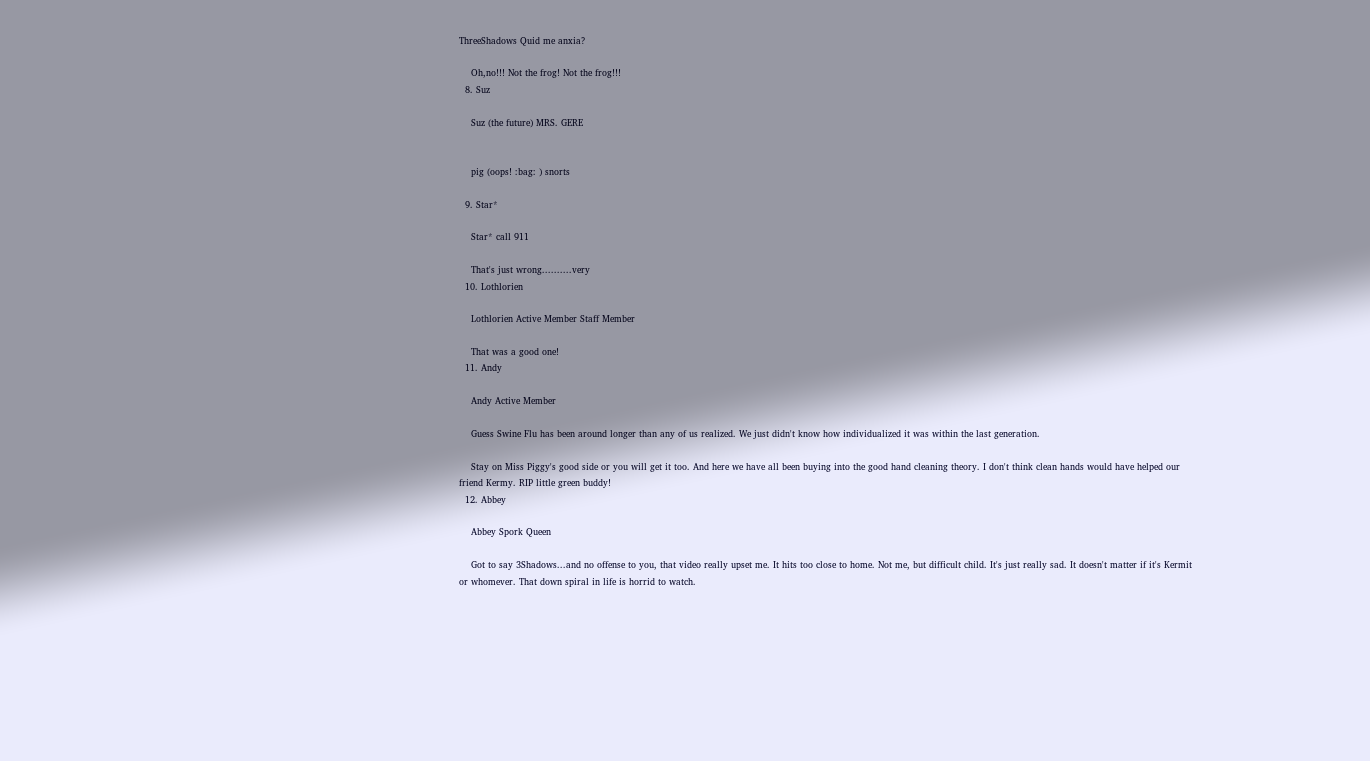ThreeShadows Quid me anxia?

    Oh,no!!! Not the frog! Not the frog!!!
  8. Suz

    Suz (the future) MRS. GERE


    pig (oops! :bag: ) snorts

  9. Star*

    Star* call 911

    That's just wrong..........very
  10. Lothlorien

    Lothlorien Active Member Staff Member

    That was a good one!
  11. Andy

    Andy Active Member

    Guess Swine Flu has been around longer than any of us realized. We just didn't know how individualized it was within the last generation.

    Stay on Miss Piggy's good side or you will get it too. And here we have all been buying into the good hand cleaning theory. I don't think clean hands would have helped our friend Kermy. RIP little green buddy!
  12. Abbey

    Abbey Spork Queen

    Got to say 3Shadows...and no offense to you, that video really upset me. It hits too close to home. Not me, but difficult child. It's just really sad. It doesn't matter if it's Kermit or whomever. That down spiral in life is horrid to watch.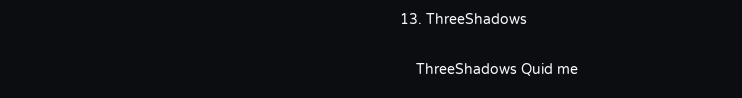13. ThreeShadows

    ThreeShadows Quid me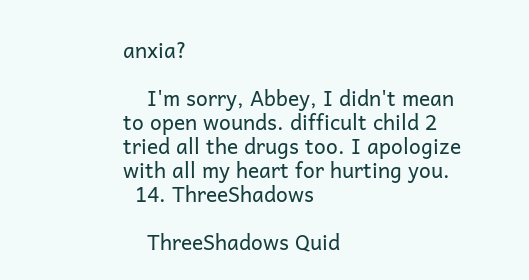anxia?

    I'm sorry, Abbey, I didn't mean to open wounds. difficult child 2 tried all the drugs too. I apologize with all my heart for hurting you.
  14. ThreeShadows

    ThreeShadows Quid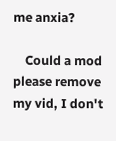me anxia?

    Could a mod please remove my vid, I don't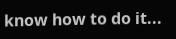know how to do it...